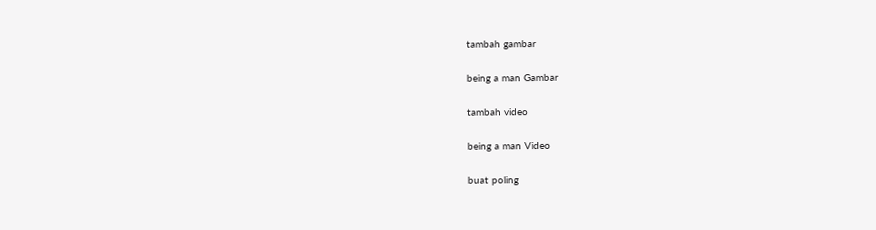tambah gambar

being a man Gambar

tambah video

being a man Video

buat poling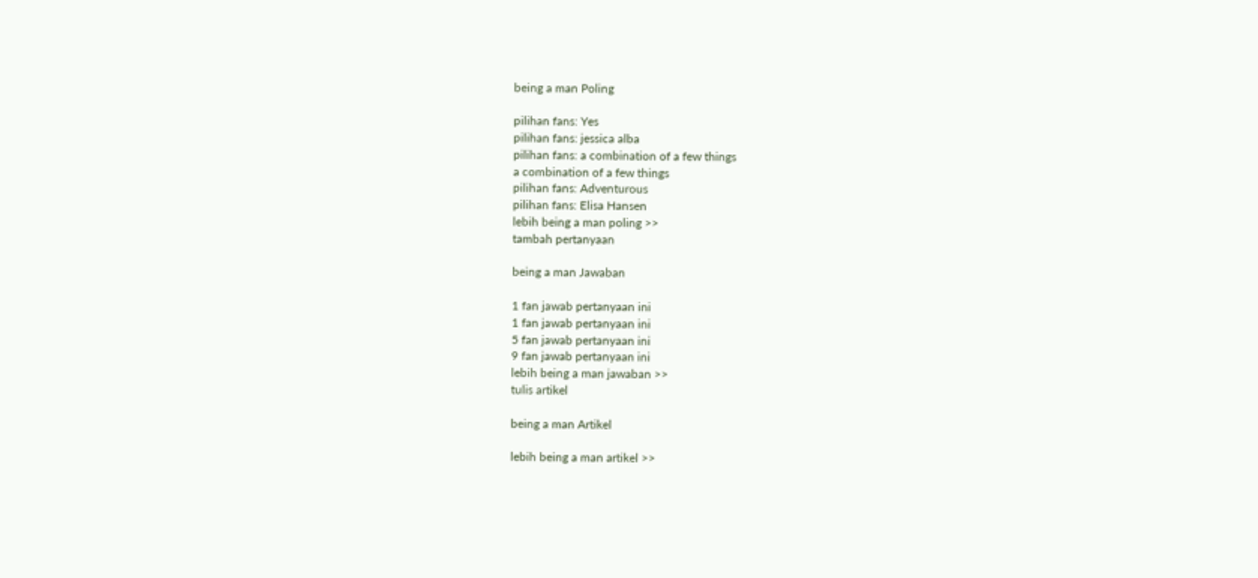being a man Poling

pilihan fans: Yes
pilihan fans: jessica alba
pilihan fans: a combination of a few things
a combination of a few things
pilihan fans: Adventurous
pilihan fans: Elisa Hansen
lebih being a man poling >>
tambah pertanyaan

being a man Jawaban

1 fan jawab pertanyaan ini
1 fan jawab pertanyaan ini
5 fan jawab pertanyaan ini
9 fan jawab pertanyaan ini
lebih being a man jawaban >>
tulis artikel

being a man Artikel

lebih being a man artikel >>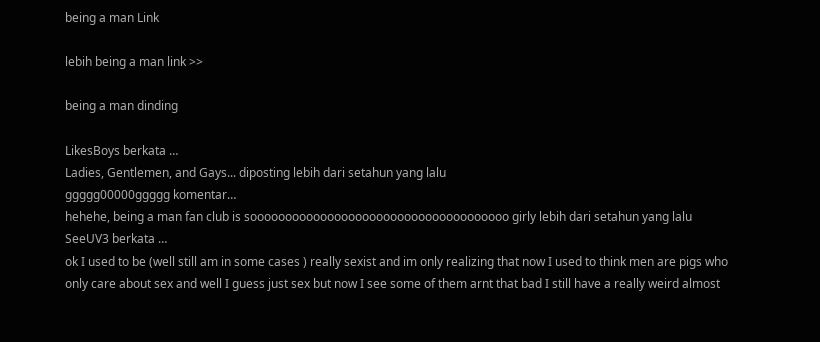being a man Link

lebih being a man link >>

being a man dinding

LikesBoys berkata …
Ladies, Gentlemen, and Gays... diposting lebih dari setahun yang lalu
ggggg00000ggggg komentar…
hehehe, being a man fan club is sooooooooooooooooooooooooooooooooooooo girly lebih dari setahun yang lalu
SeeUV3 berkata …
ok I used to be (well still am in some cases ) really sexist and im only realizing that now I used to think men are pigs who only care about sex and well I guess just sex but now I see some of them arnt that bad I still have a really weird almost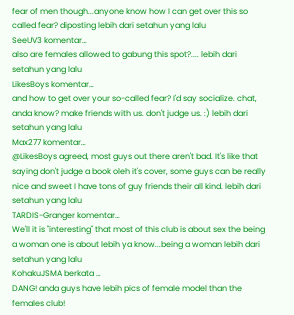fear of men though...anyone know how I can get over this so called fear? diposting lebih dari setahun yang lalu
SeeUV3 komentar…
also are females allowed to gabung this spot?.... lebih dari setahun yang lalu
LikesBoys komentar…
and how to get over your so-called fear? I'd say socialize. chat, anda know? make friends with us. don't judge us. :) lebih dari setahun yang lalu
Max277 komentar…
@LikesBoys agreed, most guys out there aren't bad. It's like that saying don't judge a book oleh it's cover, some guys can be really nice and sweet I have tons of guy friends their all kind. lebih dari setahun yang lalu
TARDIS-Granger komentar…
We'll it is "interesting" that most of this club is about sex the being a woman one is about lebih ya know...being a woman lebih dari setahun yang lalu
KohakuJSMA berkata …
DANG! anda guys have lebih pics of female model than the females club!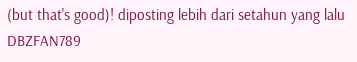(but that's good)! diposting lebih dari setahun yang lalu
DBZFAN789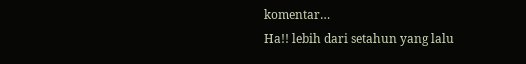komentar…
Ha!! lebih dari setahun yang lalu